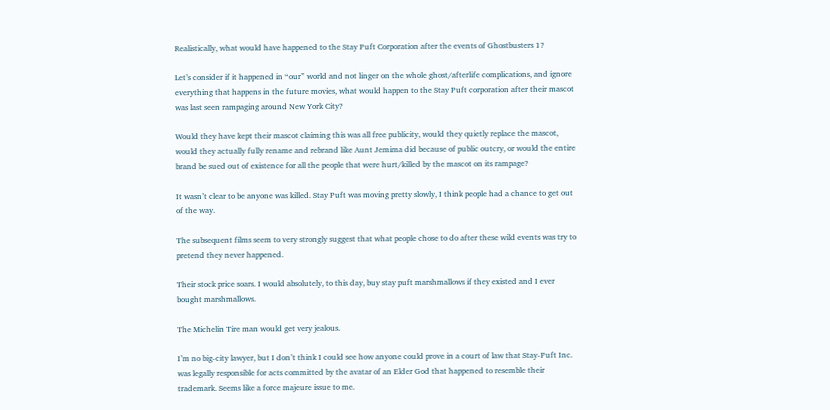Realistically, what would have happened to the Stay Puft Corporation after the events of Ghostbusters 1?

Let’s consider if it happened in “our” world and not linger on the whole ghost/afterlife complications, and ignore everything that happens in the future movies, what would happen to the Stay Puft corporation after their mascot was last seen rampaging around New York City?

Would they have kept their mascot claiming this was all free publicity, would they quietly replace the mascot, would they actually fully rename and rebrand like Aunt Jemima did because of public outcry, or would the entire brand be sued out of existence for all the people that were hurt/killed by the mascot on its rampage?

It wasn’t clear to be anyone was killed. Stay Puft was moving pretty slowly, I think people had a chance to get out of the way.

The subsequent films seem to very strongly suggest that what people chose to do after these wild events was try to pretend they never happened.

Their stock price soars. I would absolutely, to this day, buy stay puft marshmallows if they existed and I ever bought marshmallows.

The Michelin Tire man would get very jealous.

I’m no big-city lawyer, but I don’t think I could see how anyone could prove in a court of law that Stay-Puft Inc. was legally responsible for acts committed by the avatar of an Elder God that happened to resemble their trademark. Seems like a force majeure issue to me.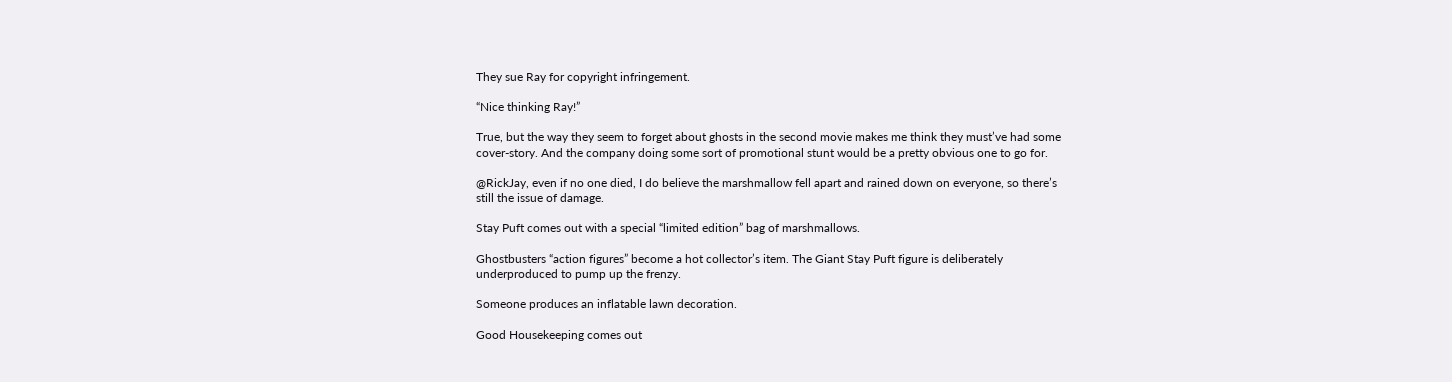They sue Ray for copyright infringement.

“Nice thinking Ray!”

True, but the way they seem to forget about ghosts in the second movie makes me think they must’ve had some cover-story. And the company doing some sort of promotional stunt would be a pretty obvious one to go for.

@RickJay, even if no one died, I do believe the marshmallow fell apart and rained down on everyone, so there’s still the issue of damage.

Stay Puft comes out with a special “limited edition” bag of marshmallows.

Ghostbusters “action figures” become a hot collector’s item. The Giant Stay Puft figure is deliberately underproduced to pump up the frenzy.

Someone produces an inflatable lawn decoration.

Good Housekeeping comes out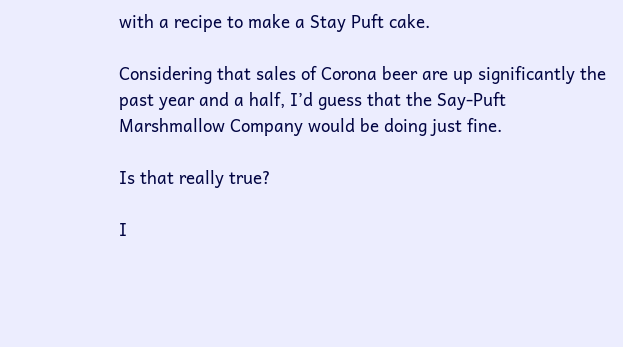with a recipe to make a Stay Puft cake.

Considering that sales of Corona beer are up significantly the past year and a half, I’d guess that the Say-Puft Marshmallow Company would be doing just fine.

Is that really true?

I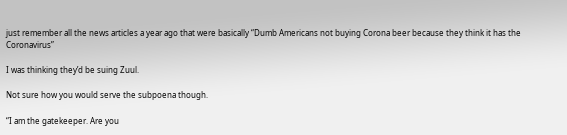just remember all the news articles a year ago that were basically “Dumb Americans not buying Corona beer because they think it has the Coronavirus”

I was thinking they’d be suing Zuul.

Not sure how you would serve the subpoena though.

“I am the gatekeeper. Are you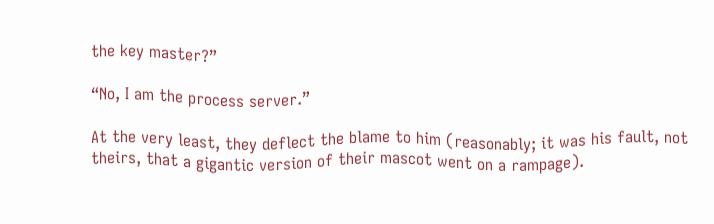the key master?”

“No, I am the process server.”

At the very least, they deflect the blame to him (reasonably; it was his fault, not theirs, that a gigantic version of their mascot went on a rampage).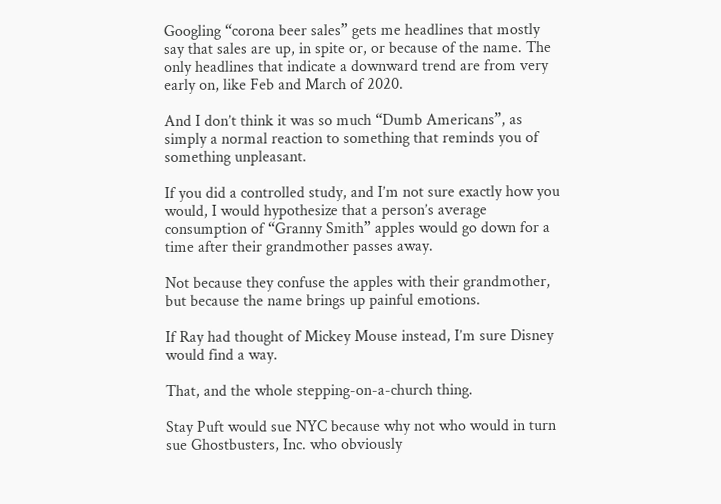Googling “corona beer sales” gets me headlines that mostly say that sales are up, in spite or, or because of the name. The only headlines that indicate a downward trend are from very early on, like Feb and March of 2020.

And I don’t think it was so much “Dumb Americans”, as simply a normal reaction to something that reminds you of something unpleasant.

If you did a controlled study, and I’m not sure exactly how you would, I would hypothesize that a person’s average consumption of “Granny Smith” apples would go down for a time after their grandmother passes away.

Not because they confuse the apples with their grandmother, but because the name brings up painful emotions.

If Ray had thought of Mickey Mouse instead, I’m sure Disney would find a way.

That, and the whole stepping-on-a-church thing.

Stay Puft would sue NYC because why not who would in turn sue Ghostbusters, Inc. who obviously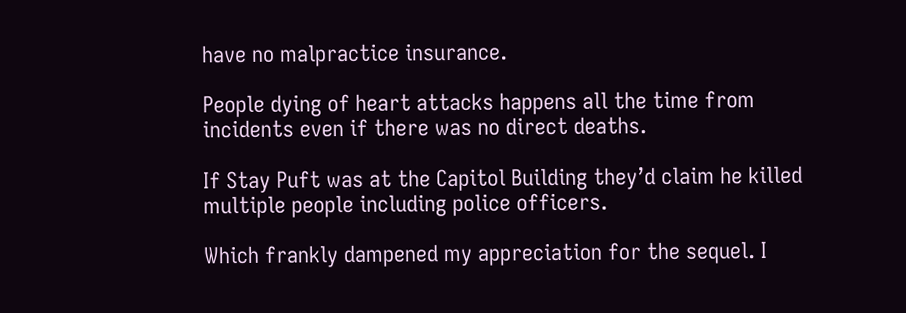have no malpractice insurance.

People dying of heart attacks happens all the time from incidents even if there was no direct deaths.

If Stay Puft was at the Capitol Building they’d claim he killed multiple people including police officers.

Which frankly dampened my appreciation for the sequel. I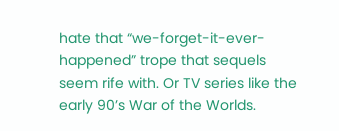hate that “we-forget-it-ever-happened” trope that sequels seem rife with. Or TV series like the early 90’s War of the Worlds.